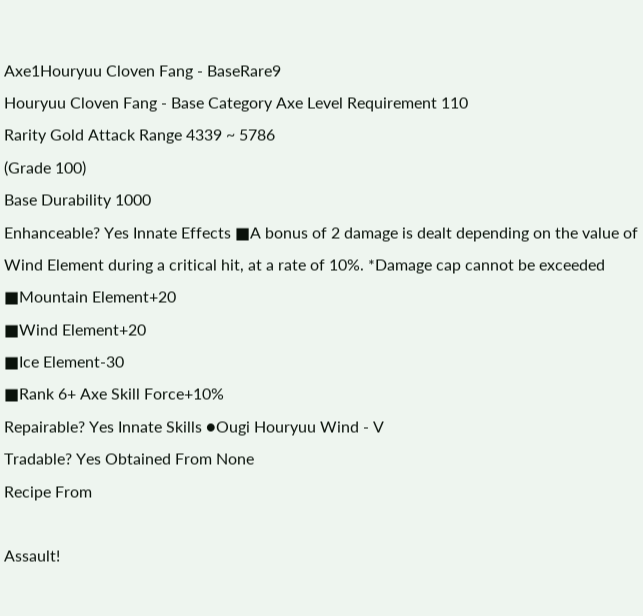Axe1Houryuu Cloven Fang - BaseRare9
Houryuu Cloven Fang - Base Category Axe Level Requirement 110
Rarity Gold Attack Range 4339 ~ 5786
(Grade 100)
Base Durability 1000
Enhanceable? Yes Innate Effects ■A bonus of 2 damage is dealt depending on the value of Wind Element during a critical hit, at a rate of 10%. *Damage cap cannot be exceeded
■Mountain Element+20
■Wind Element+20
■Ice Element-30
■Rank 6+ Axe Skill Force+10%
Repairable? Yes Innate Skills ●Ougi Houryuu Wind - V
Tradable? Yes Obtained From None
Recipe From

Assault!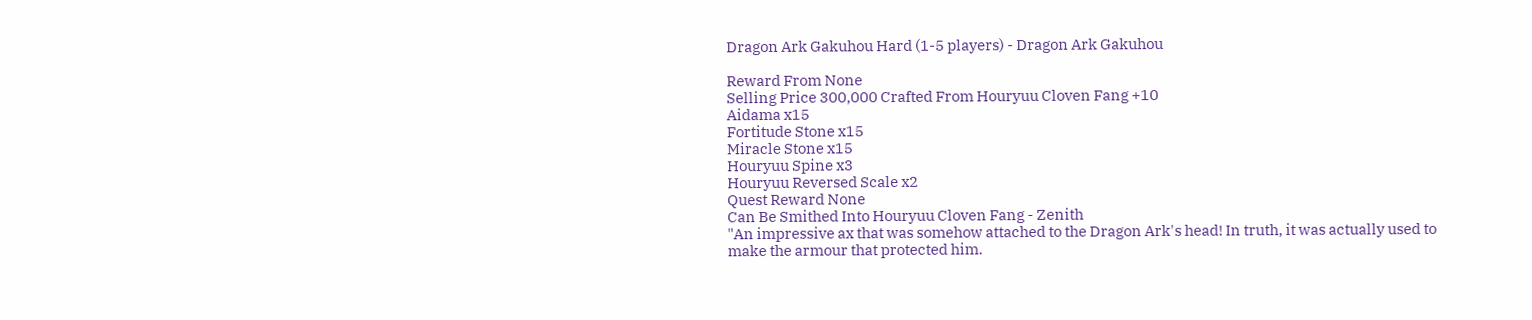Dragon Ark Gakuhou Hard (1-5 players) - Dragon Ark Gakuhou

Reward From None
Selling Price 300,000 Crafted From Houryuu Cloven Fang +10
Aidama x15
Fortitude Stone x15
Miracle Stone x15
Houryuu Spine x3
Houryuu Reversed Scale x2
Quest Reward None
Can Be Smithed Into Houryuu Cloven Fang - Zenith
"An impressive ax that was somehow attached to the Dragon Ark's head! In truth, it was actually used to make the armour that protected him.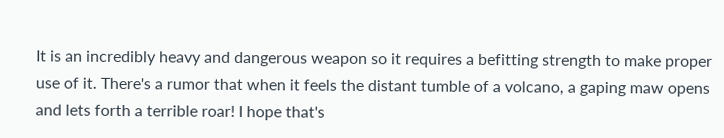It is an incredibly heavy and dangerous weapon so it requires a befitting strength to make proper use of it. There's a rumor that when it feels the distant tumble of a volcano, a gaping maw opens and lets forth a terrible roar! I hope that's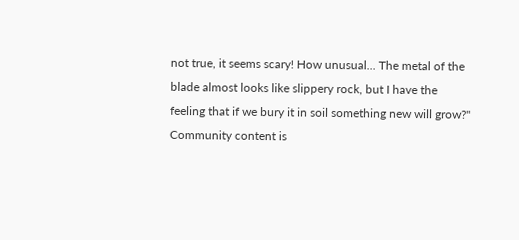not true, it seems scary! How unusual... The metal of the blade almost looks like slippery rock, but I have the feeling that if we bury it in soil something new will grow?"
Community content is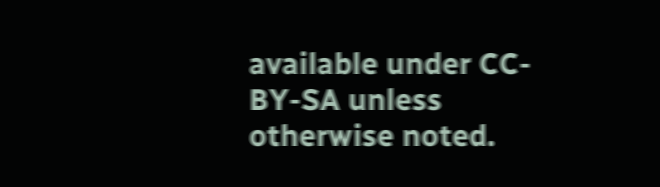available under CC-BY-SA unless otherwise noted.